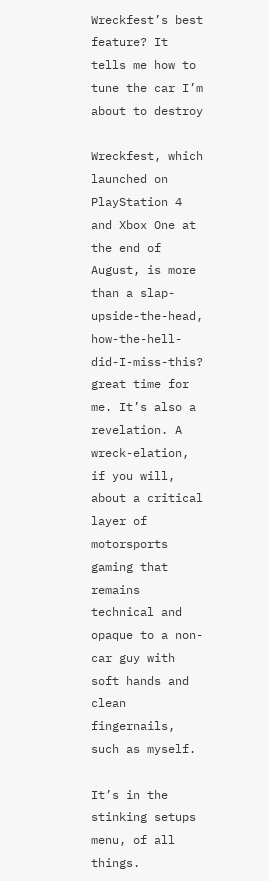Wreckfest’s best feature? It tells me how to tune the car I’m about to destroy

Wreckfest, which launched on PlayStation 4 and Xbox One at the end of August, is more than a slap-upside-the-head, how-the-hell-did-I-miss-this? great time for me. It’s also a revelation. A wreck-elation, if you will, about a critical layer of motorsports gaming that remains technical and opaque to a non-car guy with soft hands and clean fingernails, such as myself.

It’s in the stinking setups menu, of all things.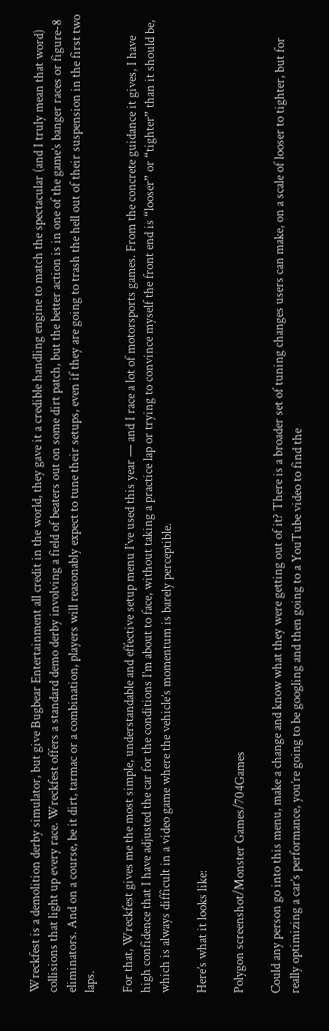Wreckfest is a demolition derby simulator, but give Bugbear Entertainment all credit in the world, they gave it a credible handling engine to match the spectacular (and I truly mean that word) collisions that light up every race. Wreckfest offers a standard demo derby involving a field of beaters out on some dirt patch, but the better action is in one of the game’s banger races or figure-8 eliminators. And on a course, be it dirt, tarmac or a combination, players will reasonably expect to tune their setups, even if they are going to trash the hell out of their suspension in the first two laps.

For that, Wreckfest gives me the most simple, understandable and effective setup menu I’ve used this year — and I race a lot of motorsports games. From the concrete guidance it gives, I have high confidence that I have adjusted the car for the conditions I’m about to face, without taking a practice lap or trying to convince myself the front end is “looser” or “tighter” than it should be, which is always difficult in a video game where the vehicle’s momentum is barely perceptible.

Here’s what it looks like:

Polygon screenshot/Monster Games/704Games

Could any person go into this menu, make a change and know what they were getting out of it? There is a broader set of tuning changes users can make, on a scale of looser to tighter, but for really optimizing a car’s performance, you’re going to be googling and then going to a YouTube video to find the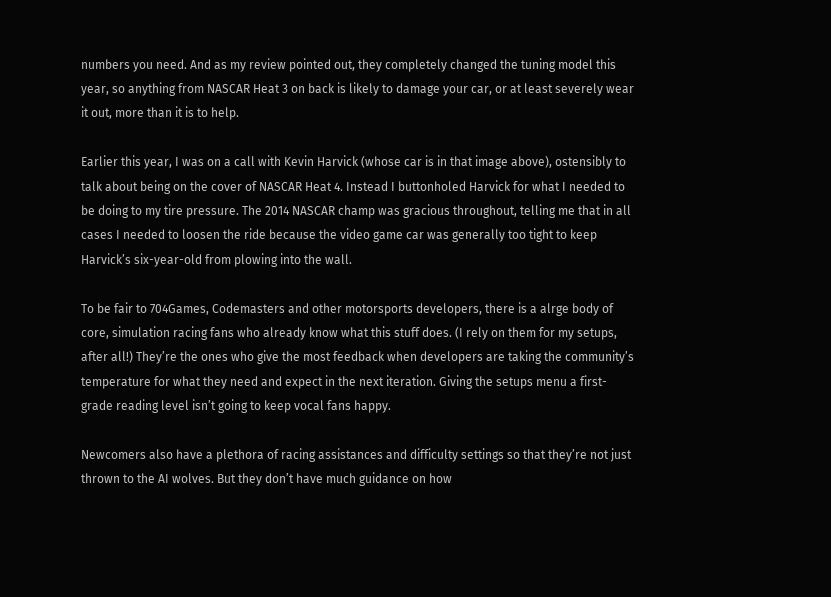numbers you need. And as my review pointed out, they completely changed the tuning model this year, so anything from NASCAR Heat 3 on back is likely to damage your car, or at least severely wear it out, more than it is to help.

Earlier this year, I was on a call with Kevin Harvick (whose car is in that image above), ostensibly to talk about being on the cover of NASCAR Heat 4. Instead I buttonholed Harvick for what I needed to be doing to my tire pressure. The 2014 NASCAR champ was gracious throughout, telling me that in all cases I needed to loosen the ride because the video game car was generally too tight to keep Harvick’s six-year-old from plowing into the wall.

To be fair to 704Games, Codemasters and other motorsports developers, there is a alrge body of core, simulation racing fans who already know what this stuff does. (I rely on them for my setups, after all!) They’re the ones who give the most feedback when developers are taking the community’s temperature for what they need and expect in the next iteration. Giving the setups menu a first-grade reading level isn’t going to keep vocal fans happy.

Newcomers also have a plethora of racing assistances and difficulty settings so that they’re not just thrown to the AI wolves. But they don’t have much guidance on how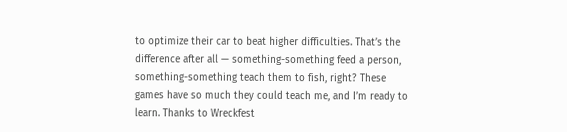to optimize their car to beat higher difficulties. That’s the difference after all — something-something feed a person, something-something teach them to fish, right? These games have so much they could teach me, and I’m ready to learn. Thanks to Wreckfest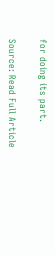for doing its part.

Source: Read Full Article